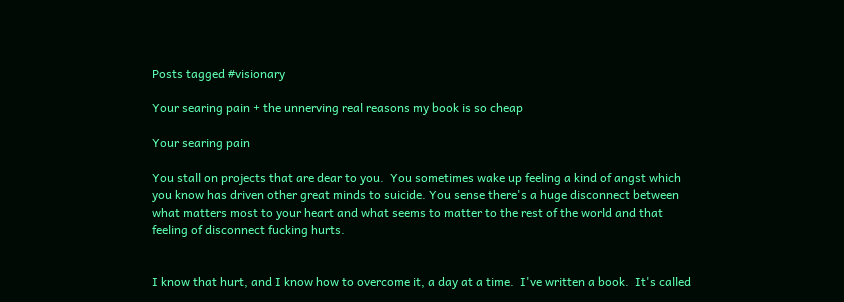Posts tagged #visionary

Your searing pain + the unnerving real reasons my book is so cheap

Your searing pain

You stall on projects that are dear to you.  You sometimes wake up feeling a kind of angst which you know has driven other great minds to suicide. You sense there's a huge disconnect between what matters most to your heart and what seems to matter to the rest of the world and that feeling of disconnect fucking hurts.


I know that hurt, and I know how to overcome it, a day at a time.  I've written a book.  It's called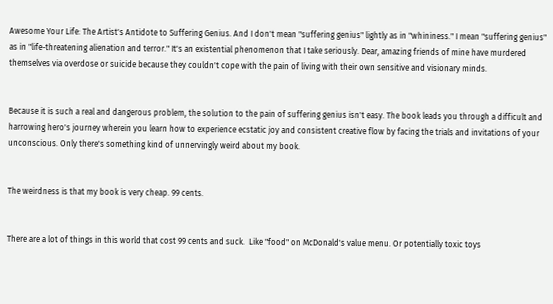Awesome Your Life: The Artist's Antidote to Suffering Genius. And I don't mean "suffering genius" lightly as in "whininess." I mean "suffering genius" as in "life-threatening alienation and terror." It's an existential phenomenon that I take seriously. Dear, amazing friends of mine have murdered themselves via overdose or suicide because they couldn't cope with the pain of living with their own sensitive and visionary minds.


Because it is such a real and dangerous problem, the solution to the pain of suffering genius isn't easy. The book leads you through a difficult and harrowing hero's journey wherein you learn how to experience ecstatic joy and consistent creative flow by facing the trials and invitations of your unconscious. Only there's something kind of unnervingly weird about my book.


The weirdness is that my book is very cheap. 99 cents.


There are a lot of things in this world that cost 99 cents and suck.  Like "food" on McDonald's value menu. Or potentially toxic toys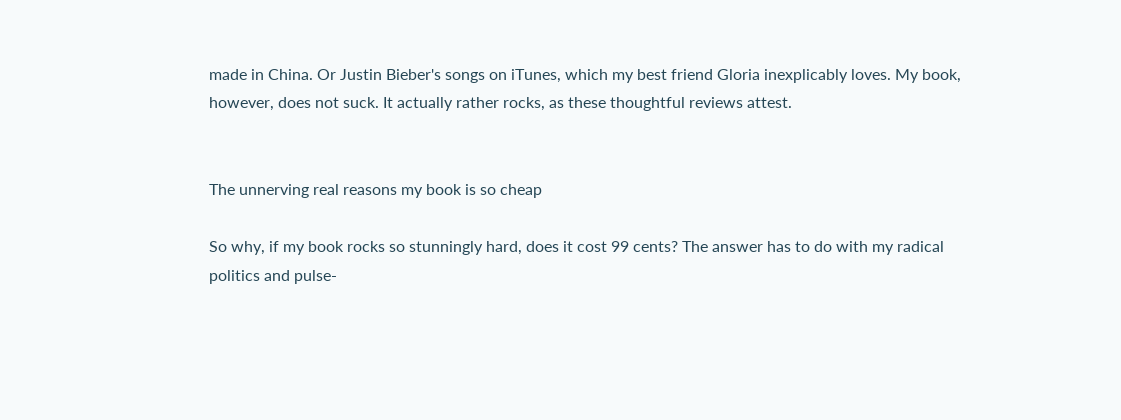made in China. Or Justin Bieber's songs on iTunes, which my best friend Gloria inexplicably loves. My book, however, does not suck. It actually rather rocks, as these thoughtful reviews attest.


The unnerving real reasons my book is so cheap

So why, if my book rocks so stunningly hard, does it cost 99 cents? The answer has to do with my radical politics and pulse-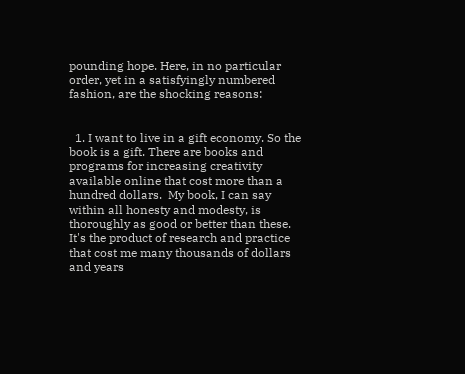pounding hope. Here, in no particular order, yet in a satisfyingly numbered fashion, are the shocking reasons:


  1. I want to live in a gift economy. So the book is a gift. There are books and programs for increasing creativity available online that cost more than a hundred dollars.  My book, I can say within all honesty and modesty, is thoroughly as good or better than these. It's the product of research and practice that cost me many thousands of dollars and years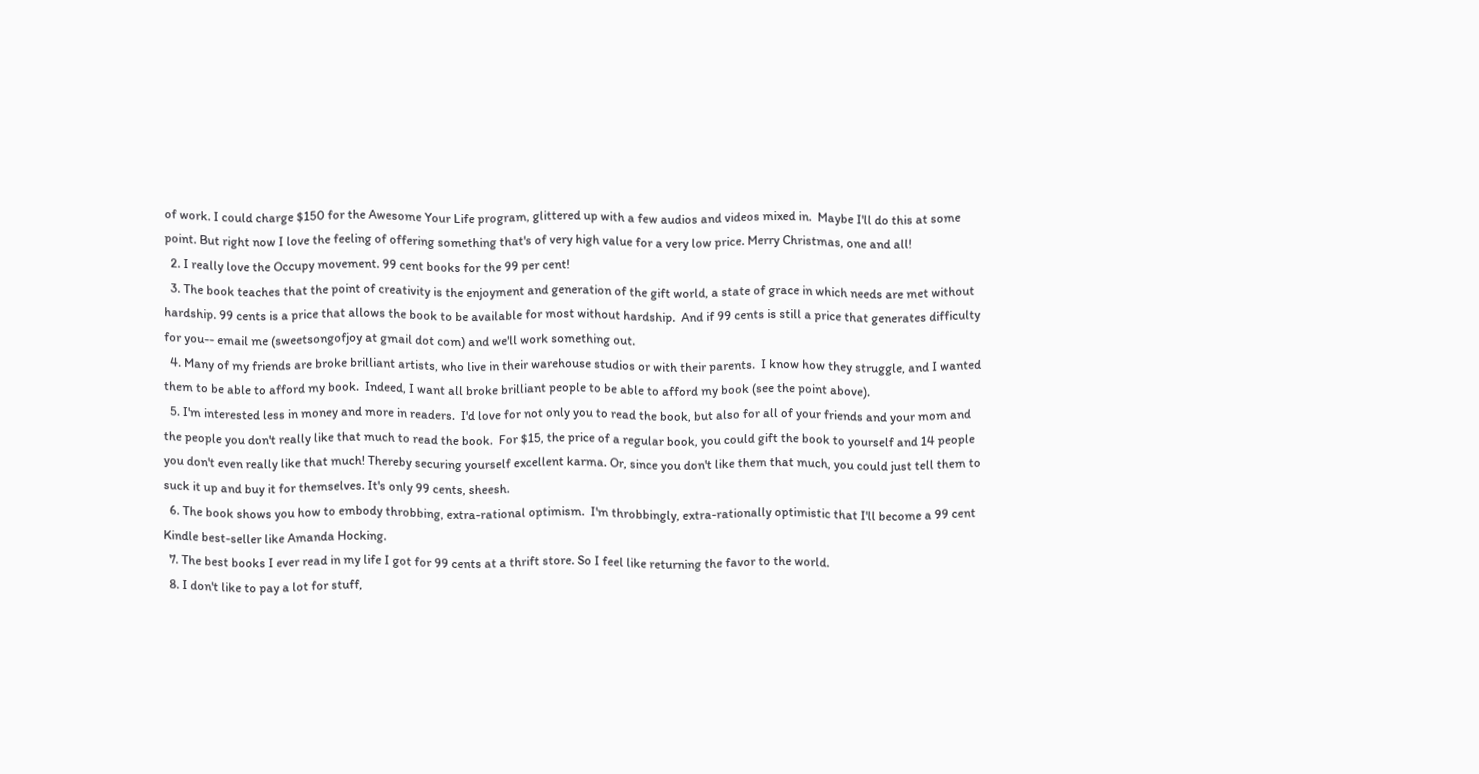of work. I could charge $150 for the Awesome Your Life program, glittered up with a few audios and videos mixed in.  Maybe I'll do this at some point. But right now I love the feeling of offering something that's of very high value for a very low price. Merry Christmas, one and all!
  2. I really love the Occupy movement. 99 cent books for the 99 per cent!
  3. The book teaches that the point of creativity is the enjoyment and generation of the gift world, a state of grace in which needs are met without hardship. 99 cents is a price that allows the book to be available for most without hardship.  And if 99 cents is still a price that generates difficulty for you-- email me (sweetsongofjoy at gmail dot com) and we'll work something out.
  4. Many of my friends are broke brilliant artists, who live in their warehouse studios or with their parents.  I know how they struggle, and I wanted them to be able to afford my book.  Indeed, I want all broke brilliant people to be able to afford my book (see the point above).
  5. I'm interested less in money and more in readers.  I'd love for not only you to read the book, but also for all of your friends and your mom and the people you don't really like that much to read the book.  For $15, the price of a regular book, you could gift the book to yourself and 14 people you don't even really like that much! Thereby securing yourself excellent karma. Or, since you don't like them that much, you could just tell them to suck it up and buy it for themselves. It's only 99 cents, sheesh.
  6. The book shows you how to embody throbbing, extra-rational optimism.  I'm throbbingly, extra-rationally optimistic that I'll become a 99 cent Kindle best-seller like Amanda Hocking.
  7. The best books I ever read in my life I got for 99 cents at a thrift store. So I feel like returning the favor to the world.
  8. I don't like to pay a lot for stuff,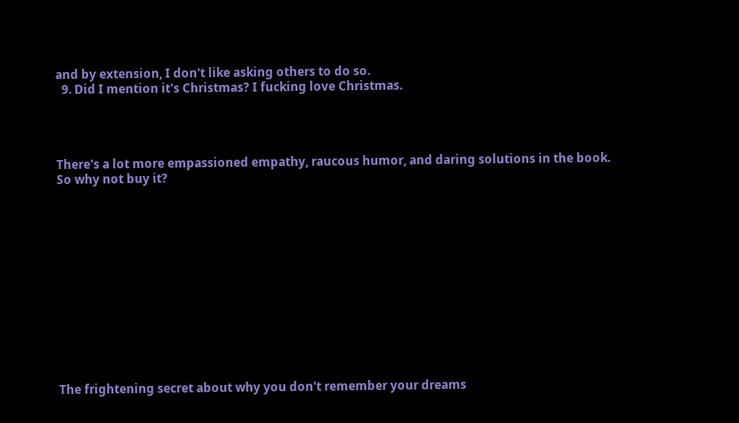and by extension, I don't like asking others to do so.
  9. Did I mention it's Christmas? I fucking love Christmas.




There's a lot more empassioned empathy, raucous humor, and daring solutions in the book.  So why not buy it?













The frightening secret about why you don't remember your dreams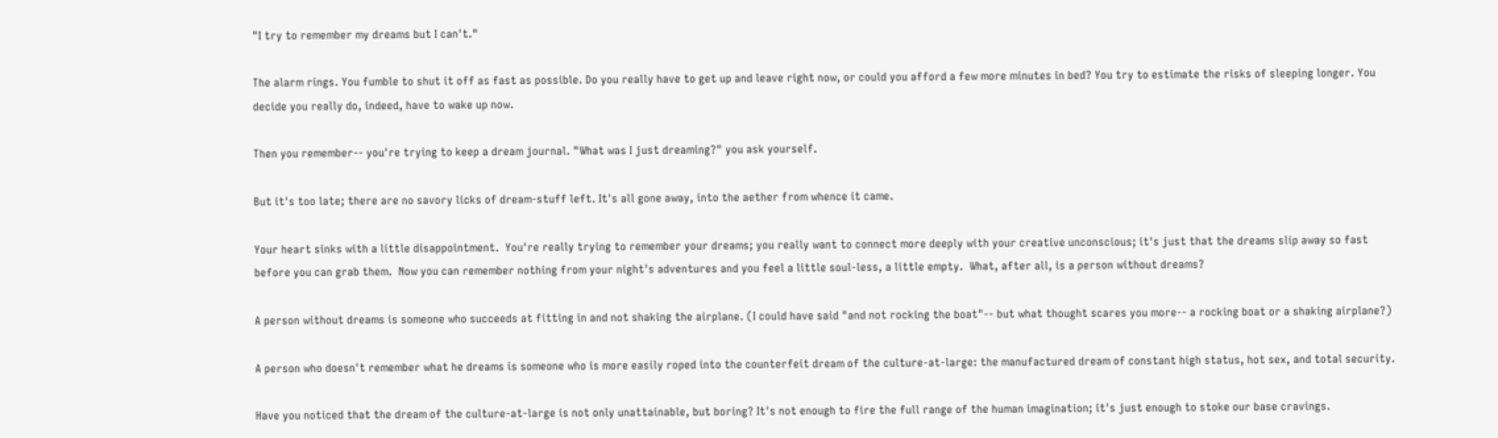"I try to remember my dreams but I can't."

The alarm rings. You fumble to shut it off as fast as possible. Do you really have to get up and leave right now, or could you afford a few more minutes in bed? You try to estimate the risks of sleeping longer. You decide you really do, indeed, have to wake up now.

Then you remember-- you're trying to keep a dream journal. "What was I just dreaming?" you ask yourself.

But it's too late; there are no savory licks of dream-stuff left. It's all gone away, into the aether from whence it came.

Your heart sinks with a little disappointment.  You're really trying to remember your dreams; you really want to connect more deeply with your creative unconscious; it's just that the dreams slip away so fast before you can grab them.  Now you can remember nothing from your night's adventures and you feel a little soul-less, a little empty.  What, after all, is a person without dreams?

A person without dreams is someone who succeeds at fitting in and not shaking the airplane. (I could have said "and not rocking the boat"-- but what thought scares you more-- a rocking boat or a shaking airplane?)

A person who doesn't remember what he dreams is someone who is more easily roped into the counterfeit dream of the culture-at-large: the manufactured dream of constant high status, hot sex, and total security.

Have you noticed that the dream of the culture-at-large is not only unattainable, but boring? It's not enough to fire the full range of the human imagination; it's just enough to stoke our base cravings.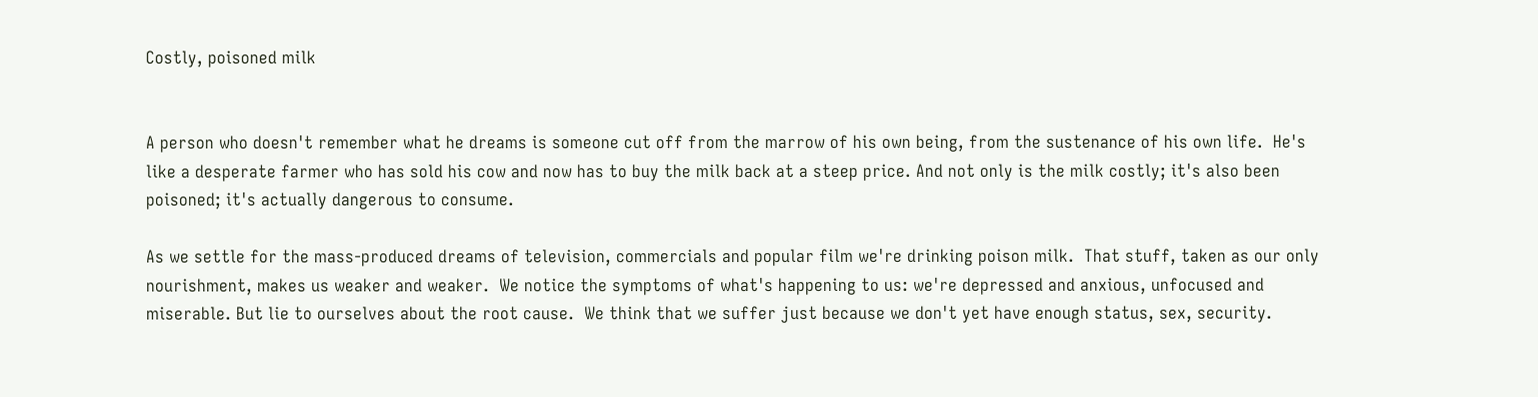Costly, poisoned milk


A person who doesn't remember what he dreams is someone cut off from the marrow of his own being, from the sustenance of his own life.  He's like a desperate farmer who has sold his cow and now has to buy the milk back at a steep price. And not only is the milk costly; it's also been poisoned; it's actually dangerous to consume.

As we settle for the mass-produced dreams of television, commercials and popular film we're drinking poison milk.  That stuff, taken as our only nourishment, makes us weaker and weaker.  We notice the symptoms of what's happening to us: we're depressed and anxious, unfocused and miserable. But lie to ourselves about the root cause.  We think that we suffer just because we don't yet have enough status, sex, security.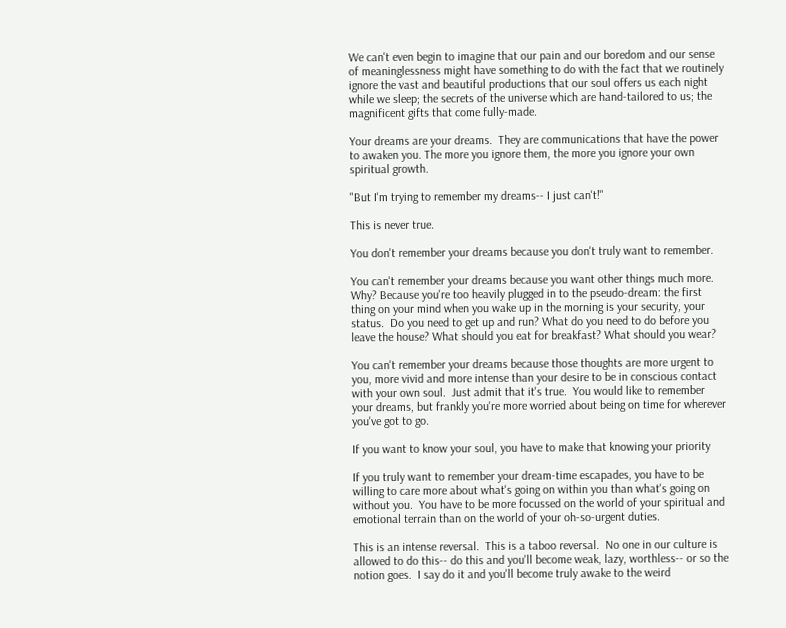We can't even begin to imagine that our pain and our boredom and our sense of meaninglessness might have something to do with the fact that we routinely ignore the vast and beautiful productions that our soul offers us each night while we sleep; the secrets of the universe which are hand-tailored to us; the magnificent gifts that come fully-made.

Your dreams are your dreams.  They are communications that have the power to awaken you. The more you ignore them, the more you ignore your own spiritual growth.

"But I'm trying to remember my dreams-- I just can't!"

This is never true.

You don't remember your dreams because you don't truly want to remember.

You can't remember your dreams because you want other things much more.  Why? Because you're too heavily plugged in to the pseudo-dream: the first thing on your mind when you wake up in the morning is your security, your status.  Do you need to get up and run? What do you need to do before you leave the house? What should you eat for breakfast? What should you wear?

You can't remember your dreams because those thoughts are more urgent to you, more vivid and more intense than your desire to be in conscious contact with your own soul.  Just admit that it's true.  You would like to remember your dreams, but frankly you're more worried about being on time for wherever you've got to go.

If you want to know your soul, you have to make that knowing your priority

If you truly want to remember your dream-time escapades, you have to be willing to care more about what's going on within you than what's going on without you.  You have to be more focussed on the world of your spiritual and emotional terrain than on the world of your oh-so-urgent duties.

This is an intense reversal.  This is a taboo reversal.  No one in our culture is allowed to do this-- do this and you'll become weak, lazy, worthless-- or so the notion goes.  I say do it and you'll become truly awake to the weird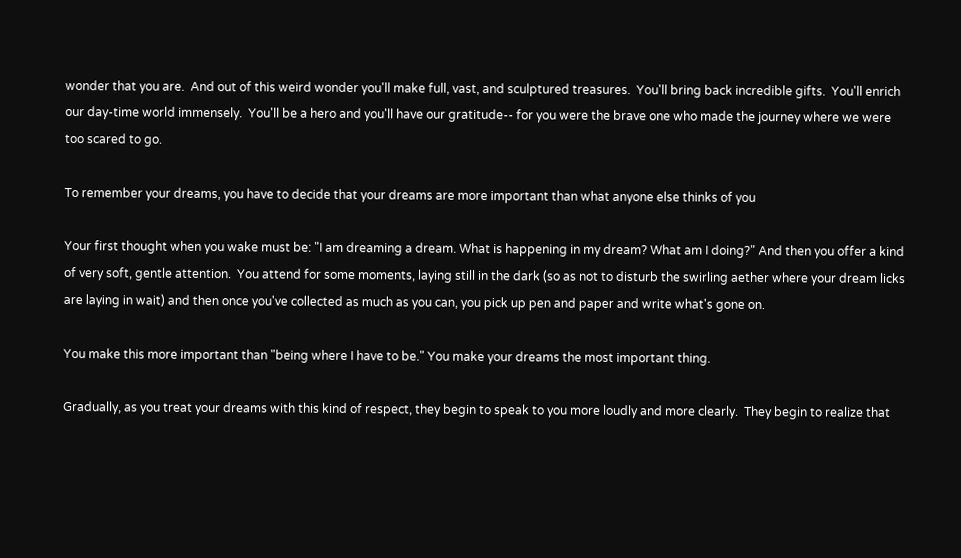wonder that you are.  And out of this weird wonder you'll make full, vast, and sculptured treasures.  You'll bring back incredible gifts.  You'll enrich our day-time world immensely.  You'll be a hero and you'll have our gratitude-- for you were the brave one who made the journey where we were too scared to go.

To remember your dreams, you have to decide that your dreams are more important than what anyone else thinks of you

Your first thought when you wake must be: "I am dreaming a dream. What is happening in my dream? What am I doing?" And then you offer a kind of very soft, gentle attention.  You attend for some moments, laying still in the dark (so as not to disturb the swirling aether where your dream licks are laying in wait) and then once you've collected as much as you can, you pick up pen and paper and write what's gone on.

You make this more important than "being where I have to be." You make your dreams the most important thing.

Gradually, as you treat your dreams with this kind of respect, they begin to speak to you more loudly and more clearly.  They begin to realize that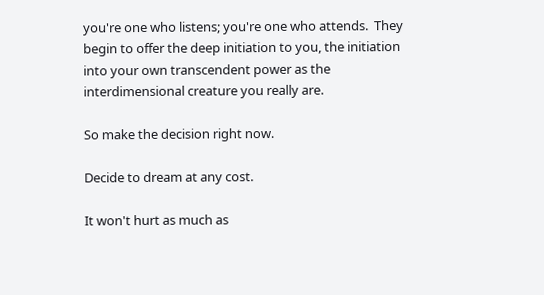you're one who listens; you're one who attends.  They begin to offer the deep initiation to you, the initiation into your own transcendent power as the interdimensional creature you really are.

So make the decision right now.

Decide to dream at any cost.

It won't hurt as much as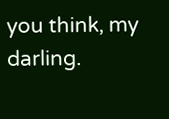you think, my darling.